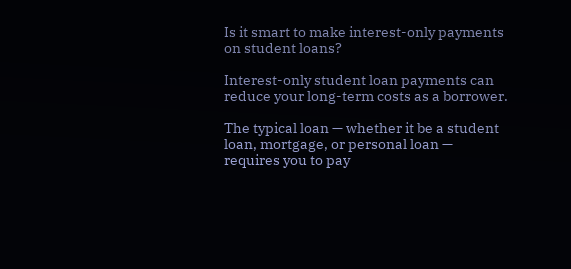Is it smart to make interest-only payments on student loans?

Interest-only student loan payments can reduce your long-term costs as a borrower.

The typical loan — whether it be a student loan, mortgage, or personal loan — requires you to pay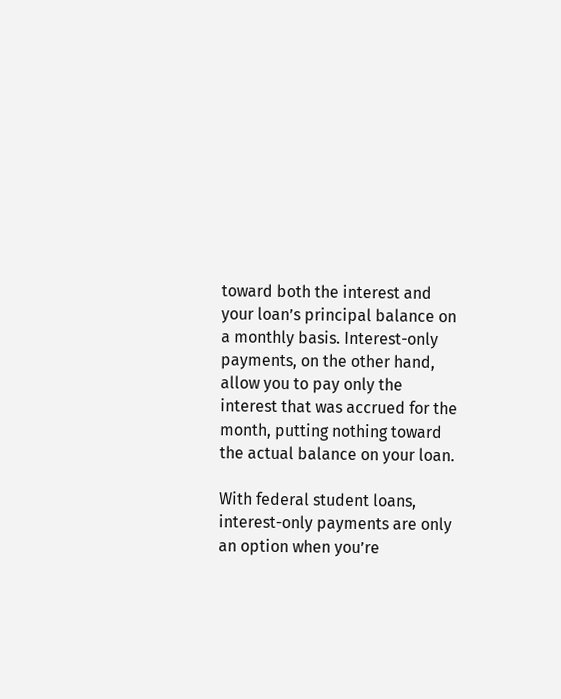toward both the interest and your loan’s principal balance on a monthly basis. Interest-only payments, on the other hand, allow you to pay only the interest that was accrued for the month, putting nothing toward the actual balance on your loan.

With federal student loans, interest-only payments are only an option when you’re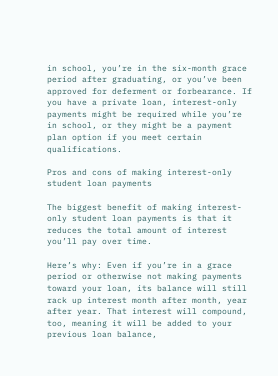in school, you’re in the six-month grace period after graduating, or you’ve been approved for deferment or forbearance. If you have a private loan, interest-only payments might be required while you’re in school, or they might be a payment plan option if you meet certain qualifications.

Pros and cons of making interest-only student loan payments

The biggest benefit of making interest-only student loan payments is that it reduces the total amount of interest you’ll pay over time.

Here’s why: Even if you’re in a grace period or otherwise not making payments toward your loan, its balance will still rack up interest month after month, year after year. That interest will compound, too, meaning it will be added to your previous loan balance,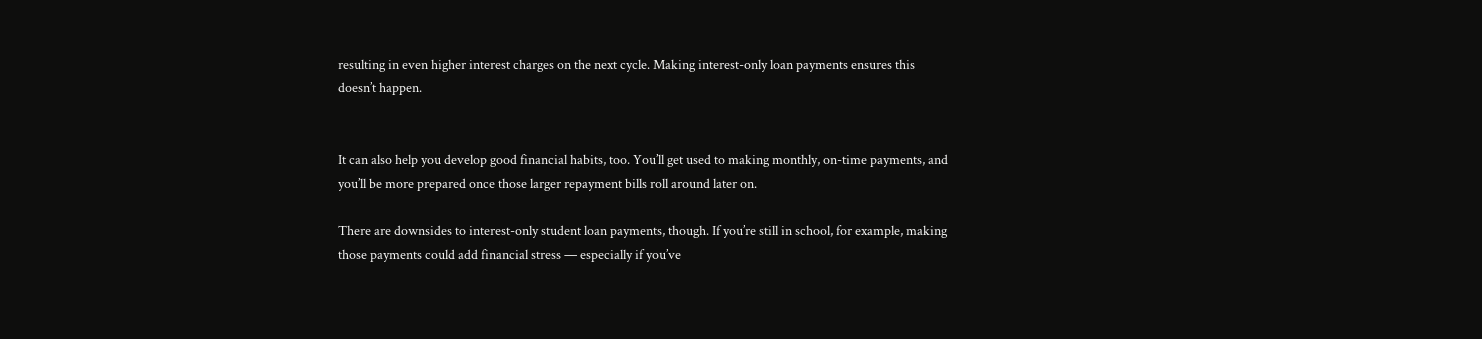resulting in even higher interest charges on the next cycle. Making interest-only loan payments ensures this doesn’t happen.


It can also help you develop good financial habits, too. You’ll get used to making monthly, on-time payments, and you’ll be more prepared once those larger repayment bills roll around later on.

There are downsides to interest-only student loan payments, though. If you’re still in school, for example, making those payments could add financial stress — especially if you’ve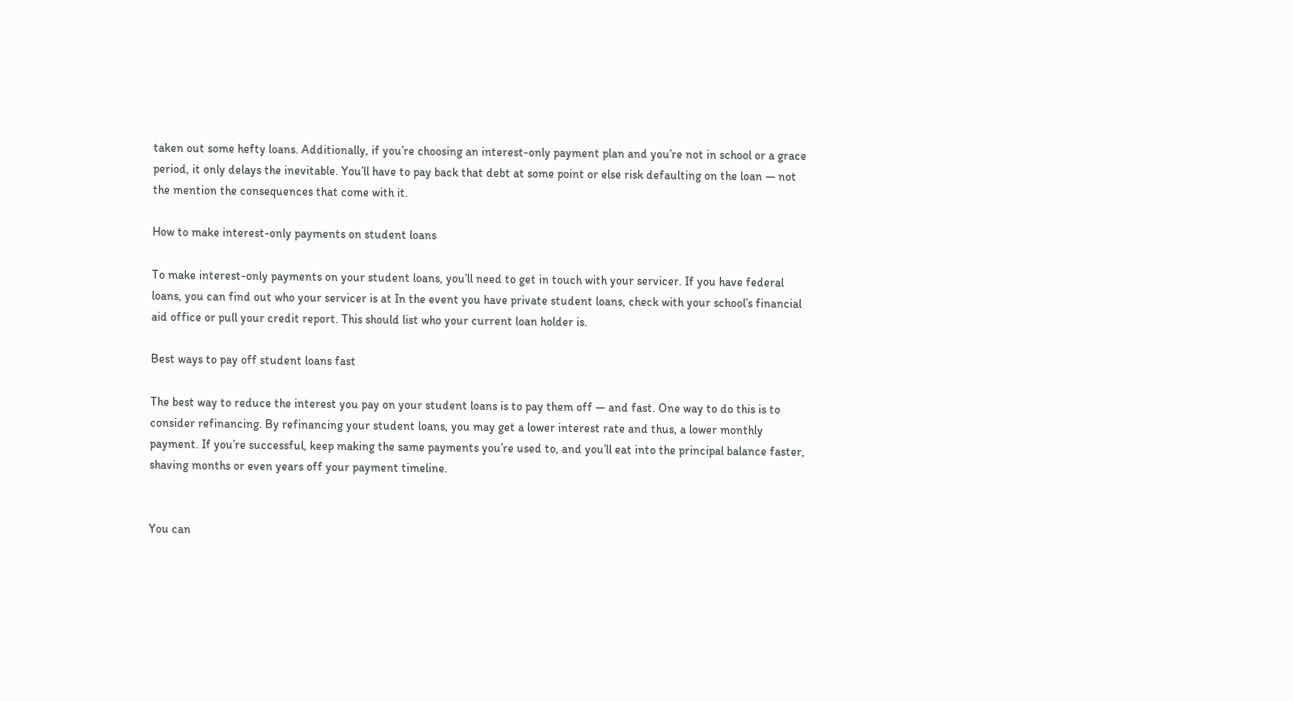taken out some hefty loans. Additionally, if you’re choosing an interest-only payment plan and you’re not in school or a grace period, it only delays the inevitable. You’ll have to pay back that debt at some point or else risk defaulting on the loan — not the mention the consequences that come with it.

How to make interest-only payments on student loans

To make interest-only payments on your student loans, you’ll need to get in touch with your servicer. If you have federal loans, you can find out who your servicer is at In the event you have private student loans, check with your school’s financial aid office or pull your credit report. This should list who your current loan holder is.

Best ways to pay off student loans fast

The best way to reduce the interest you pay on your student loans is to pay them off — and fast. One way to do this is to consider refinancing. By refinancing your student loans, you may get a lower interest rate and thus, a lower monthly payment. If you’re successful, keep making the same payments you’re used to, and you’ll eat into the principal balance faster, shaving months or even years off your payment timeline.


You can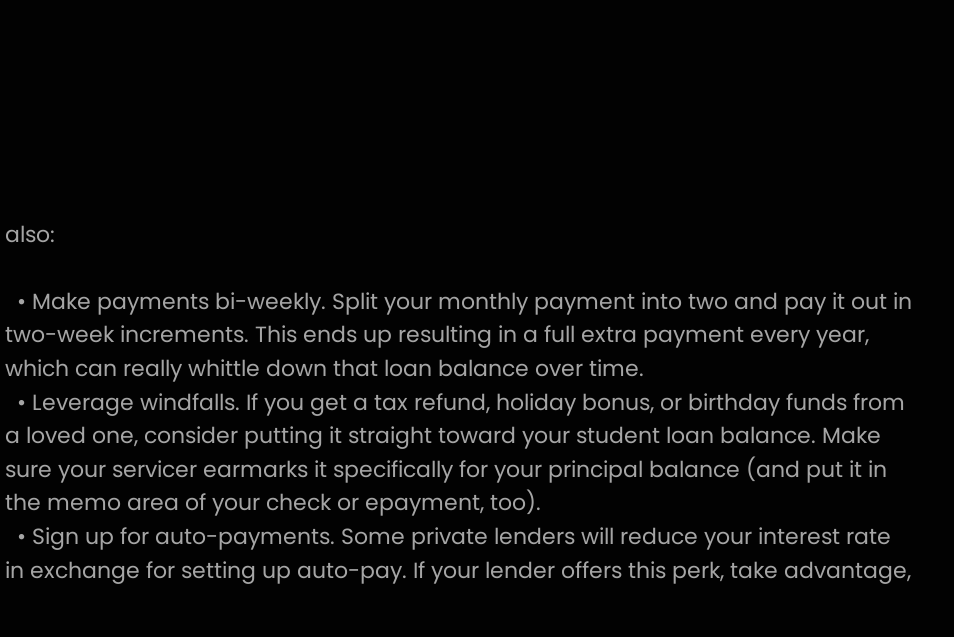also:

  • Make payments bi-weekly. Split your monthly payment into two and pay it out in two-week increments. This ends up resulting in a full extra payment every year, which can really whittle down that loan balance over time.
  • Leverage windfalls. If you get a tax refund, holiday bonus, or birthday funds from a loved one, consider putting it straight toward your student loan balance. Make sure your servicer earmarks it specifically for your principal balance (and put it in the memo area of your check or epayment, too).
  • Sign up for auto-payments. Some private lenders will reduce your interest rate in exchange for setting up auto-pay. If your lender offers this perk, take advantage,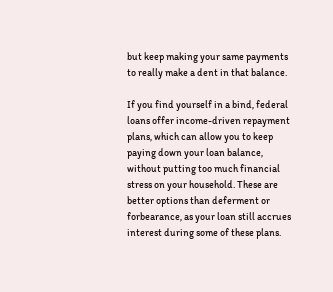but keep making your same payments to really make a dent in that balance.

If you find yourself in a bind, federal loans offer income-driven repayment plans, which can allow you to keep paying down your loan balance, without putting too much financial stress on your household. These are better options than deferment or forbearance, as your loan still accrues interest during some of these plans.